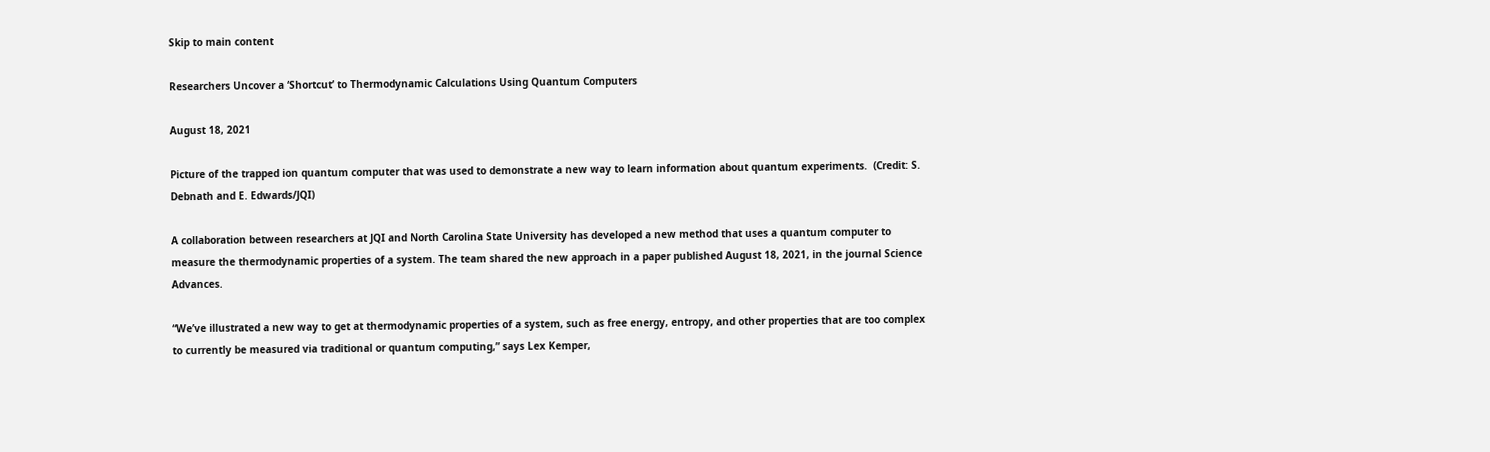Skip to main content

Researchers Uncover a ‘Shortcut’ to Thermodynamic Calculations Using Quantum Computers

August 18, 2021

Picture of the trapped ion quantum computer that was used to demonstrate a new way to learn information about quantum experiments.  (Credit: S. Debnath and E. Edwards/JQI)

A collaboration between researchers at JQI and North Carolina State University has developed a new method that uses a quantum computer to measure the thermodynamic properties of a system. The team shared the new approach in a paper published August 18, 2021, in the journal Science Advances.

“We’ve illustrated a new way to get at thermodynamic properties of a system, such as free energy, entropy, and other properties that are too complex to currently be measured via traditional or quantum computing,” says Lex Kemper,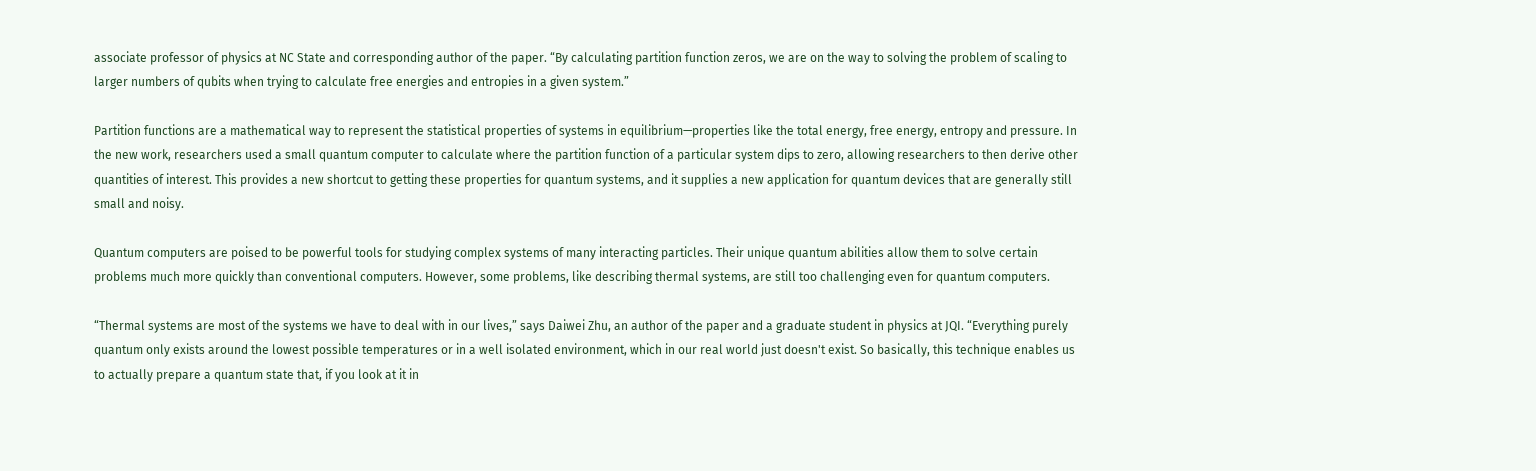associate professor of physics at NC State and corresponding author of the paper. “By calculating partition function zeros, we are on the way to solving the problem of scaling to larger numbers of qubits when trying to calculate free energies and entropies in a given system.”

Partition functions are a mathematical way to represent the statistical properties of systems in equilibrium—properties like the total energy, free energy, entropy and pressure. In the new work, researchers used a small quantum computer to calculate where the partition function of a particular system dips to zero, allowing researchers to then derive other quantities of interest. This provides a new shortcut to getting these properties for quantum systems, and it supplies a new application for quantum devices that are generally still small and noisy.

Quantum computers are poised to be powerful tools for studying complex systems of many interacting particles. Their unique quantum abilities allow them to solve certain problems much more quickly than conventional computers. However, some problems, like describing thermal systems, are still too challenging even for quantum computers.

“Thermal systems are most of the systems we have to deal with in our lives,” says Daiwei Zhu, an author of the paper and a graduate student in physics at JQI. “Everything purely quantum only exists around the lowest possible temperatures or in a well isolated environment, which in our real world just doesn't exist. So basically, this technique enables us to actually prepare a quantum state that, if you look at it in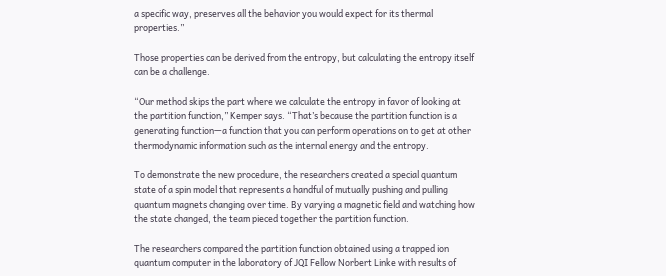a specific way, preserves all the behavior you would expect for its thermal properties.”

Those properties can be derived from the entropy, but calculating the entropy itself can be a challenge.

“Our method skips the part where we calculate the entropy in favor of looking at the partition function,” Kemper says. “That’s because the partition function is a generating function—a function that you can perform operations on to get at other thermodynamic information such as the internal energy and the entropy.

To demonstrate the new procedure, the researchers created a special quantum state of a spin model that represents a handful of mutually pushing and pulling quantum magnets changing over time. By varying a magnetic field and watching how the state changed, the team pieced together the partition function.

The researchers compared the partition function obtained using a trapped ion quantum computer in the laboratory of JQI Fellow Norbert Linke with results of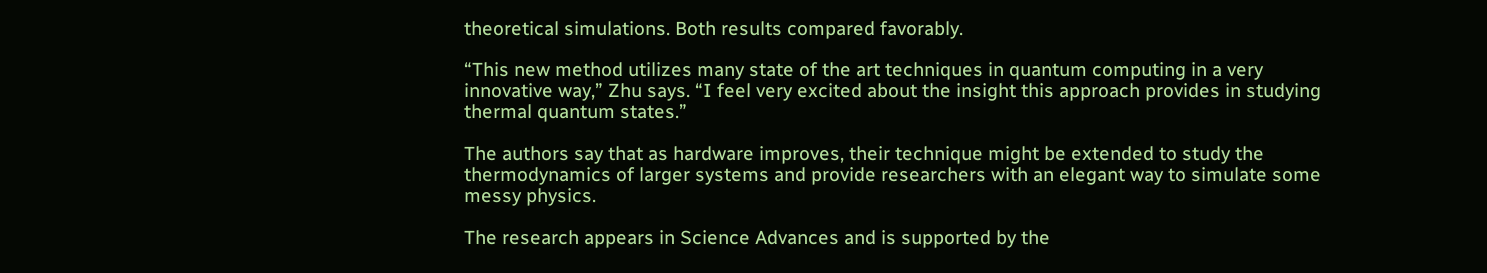theoretical simulations. Both results compared favorably.

“This new method utilizes many state of the art techniques in quantum computing in a very innovative way,” Zhu says. “I feel very excited about the insight this approach provides in studying thermal quantum states.”

The authors say that as hardware improves, their technique might be extended to study the thermodynamics of larger systems and provide researchers with an elegant way to simulate some messy physics.

The research appears in Science Advances and is supported by the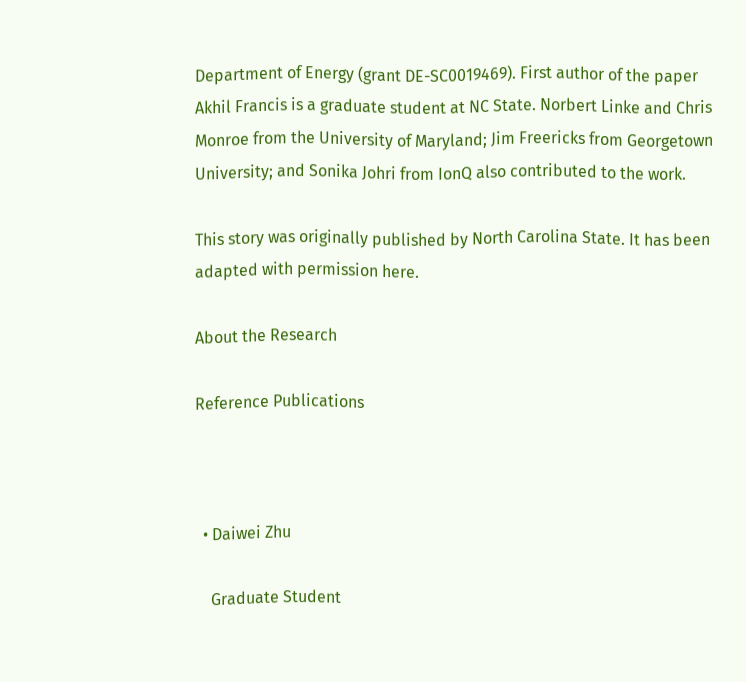Department of Energy (grant DE-SC0019469). First author of the paper Akhil Francis is a graduate student at NC State. Norbert Linke and Chris Monroe from the University of Maryland; Jim Freericks from Georgetown University; and Sonika Johri from IonQ also contributed to the work.

This story was originally published by North Carolina State. It has been adapted with permission here.

About the Research

Reference Publications



  • Daiwei Zhu

    Graduate Student